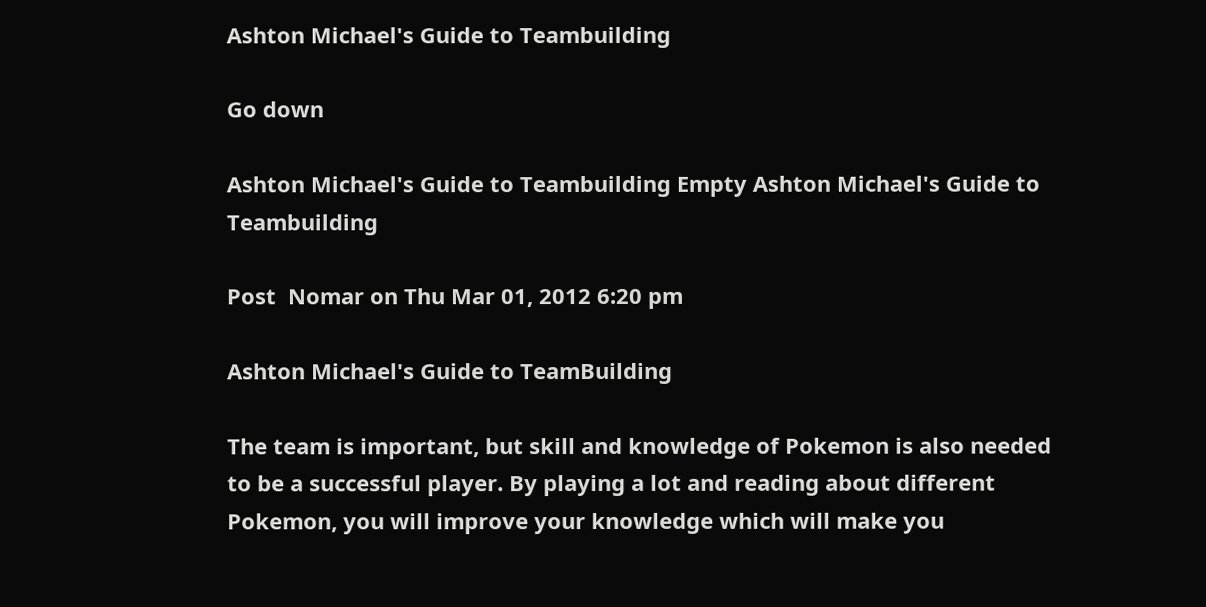Ashton Michael's Guide to Teambuilding

Go down

Ashton Michael's Guide to Teambuilding Empty Ashton Michael's Guide to Teambuilding

Post  Nomar on Thu Mar 01, 2012 6:20 pm

Ashton Michael's Guide to TeamBuilding

The team is important, but skill and knowledge of Pokemon is also needed to be a successful player. By playing a lot and reading about different Pokemon, you will improve your knowledge which will make you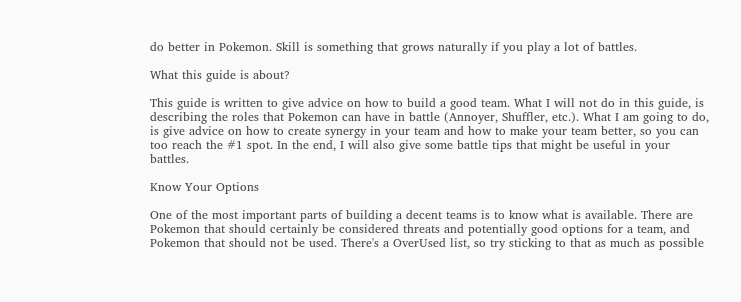do better in Pokemon. Skill is something that grows naturally if you play a lot of battles.

What this guide is about?

This guide is written to give advice on how to build a good team. What I will not do in this guide, is describing the roles that Pokemon can have in battle (Annoyer, Shuffler, etc.). What I am going to do, is give advice on how to create synergy in your team and how to make your team better, so you can too reach the #1 spot. In the end, I will also give some battle tips that might be useful in your battles.

Know Your Options

One of the most important parts of building a decent teams is to know what is available. There are Pokemon that should certainly be considered threats and potentially good options for a team, and Pokemon that should not be used. There's a OverUsed list, so try sticking to that as much as possible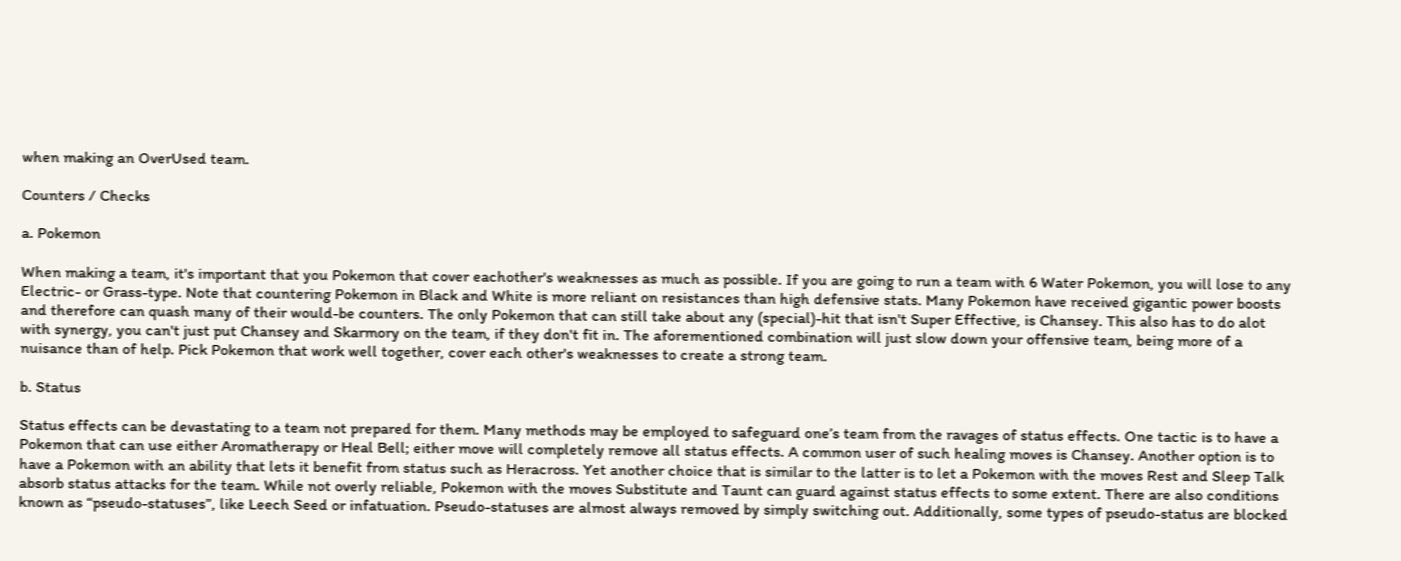when making an OverUsed team.

Counters / Checks

a. Pokemon

When making a team, it's important that you Pokemon that cover eachother's weaknesses as much as possible. If you are going to run a team with 6 Water Pokemon, you will lose to any Electric- or Grass-type. Note that countering Pokemon in Black and White is more reliant on resistances than high defensive stats. Many Pokemon have received gigantic power boosts and therefore can quash many of their would-be counters. The only Pokemon that can still take about any (special)-hit that isn't Super Effective, is Chansey. This also has to do alot with synergy, you can't just put Chansey and Skarmory on the team, if they don't fit in. The aforementioned combination will just slow down your offensive team, being more of a nuisance than of help. Pick Pokemon that work well together, cover each other's weaknesses to create a strong team.

b. Status

Status effects can be devastating to a team not prepared for them. Many methods may be employed to safeguard one’s team from the ravages of status effects. One tactic is to have a Pokemon that can use either Aromatherapy or Heal Bell; either move will completely remove all status effects. A common user of such healing moves is Chansey. Another option is to have a Pokemon with an ability that lets it benefit from status such as Heracross. Yet another choice that is similar to the latter is to let a Pokemon with the moves Rest and Sleep Talk absorb status attacks for the team. While not overly reliable, Pokemon with the moves Substitute and Taunt can guard against status effects to some extent. There are also conditions known as “pseudo-statuses”, like Leech Seed or infatuation. Pseudo-statuses are almost always removed by simply switching out. Additionally, some types of pseudo-status are blocked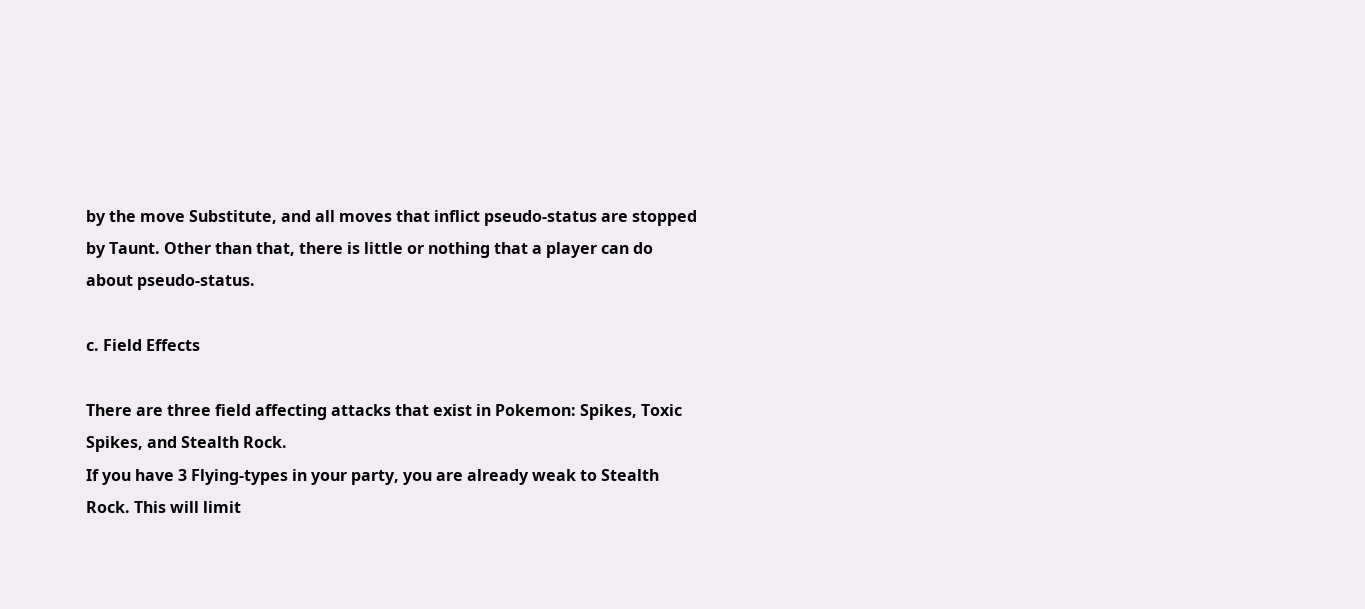by the move Substitute, and all moves that inflict pseudo-status are stopped by Taunt. Other than that, there is little or nothing that a player can do about pseudo-status.

c. Field Effects

There are three field affecting attacks that exist in Pokemon: Spikes, Toxic Spikes, and Stealth Rock.
If you have 3 Flying-types in your party, you are already weak to Stealth Rock. This will limit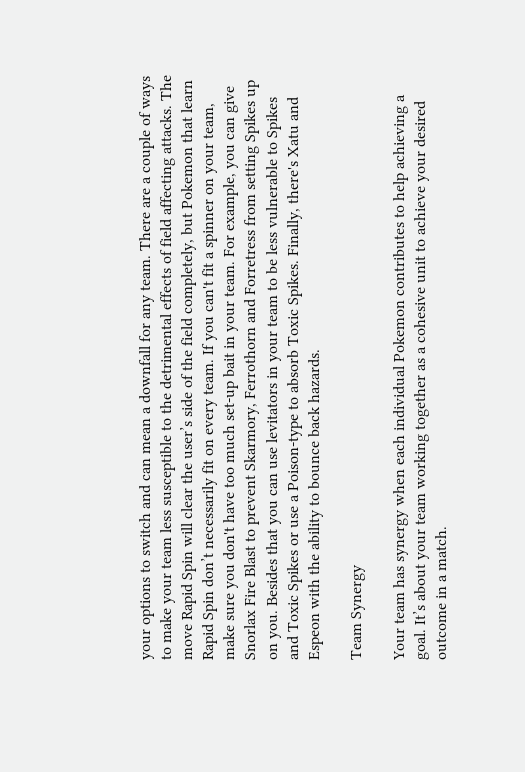your options to switch and can mean a downfall for any team. There are a couple of ways to make your team less susceptible to the detrimental effects of field affecting attacks. The move Rapid Spin will clear the user’s side of the field completely, but Pokemon that learn Rapid Spin don’t necessarily fit on every team. If you can't fit a spinner on your team, make sure you don't have too much set-up bait in your team. For example, you can give Snorlax Fire Blast to prevent Skarmory, Ferrothorn and Forretress from setting Spikes up on you. Besides that you can use levitators in your team to be less vulnerable to Spikes and Toxic Spikes or use a Poison-type to absorb Toxic Spikes. Finally, there's Xatu and Espeon with the ability to bounce back hazards.

Team Synergy

Your team has synergy when each individual Pokemon contributes to help achieving a goal. It’s about your team working together as a cohesive unit to achieve your desired outcome in a match.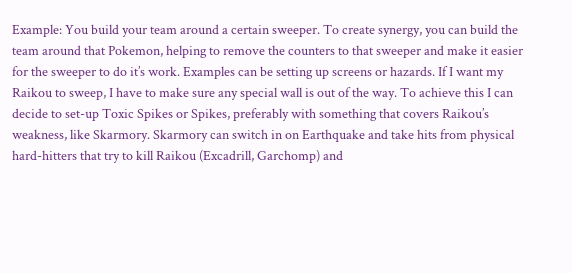Example: You build your team around a certain sweeper. To create synergy, you can build the team around that Pokemon, helping to remove the counters to that sweeper and make it easier for the sweeper to do it’s work. Examples can be setting up screens or hazards. If I want my Raikou to sweep, I have to make sure any special wall is out of the way. To achieve this I can decide to set-up Toxic Spikes or Spikes, preferably with something that covers Raikou’s weakness, like Skarmory. Skarmory can switch in on Earthquake and take hits from physical hard-hitters that try to kill Raikou (Excadrill, Garchomp) and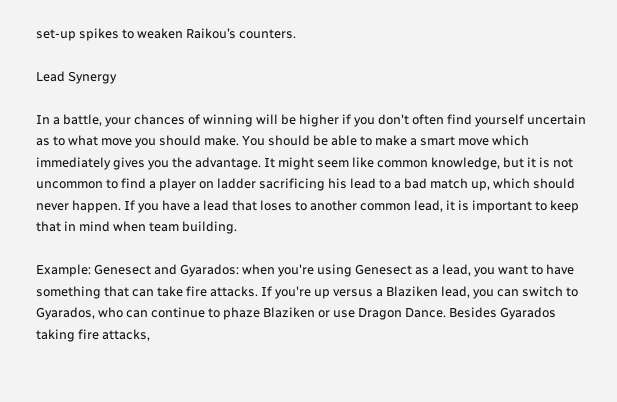set-up spikes to weaken Raikou’s counters.

Lead Synergy

In a battle, your chances of winning will be higher if you don't often find yourself uncertain as to what move you should make. You should be able to make a smart move which immediately gives you the advantage. It might seem like common knowledge, but it is not uncommon to find a player on ladder sacrificing his lead to a bad match up, which should never happen. If you have a lead that loses to another common lead, it is important to keep that in mind when team building.

Example: Genesect and Gyarados: when you're using Genesect as a lead, you want to have something that can take fire attacks. If you're up versus a Blaziken lead, you can switch to Gyarados, who can continue to phaze Blaziken or use Dragon Dance. Besides Gyarados taking fire attacks,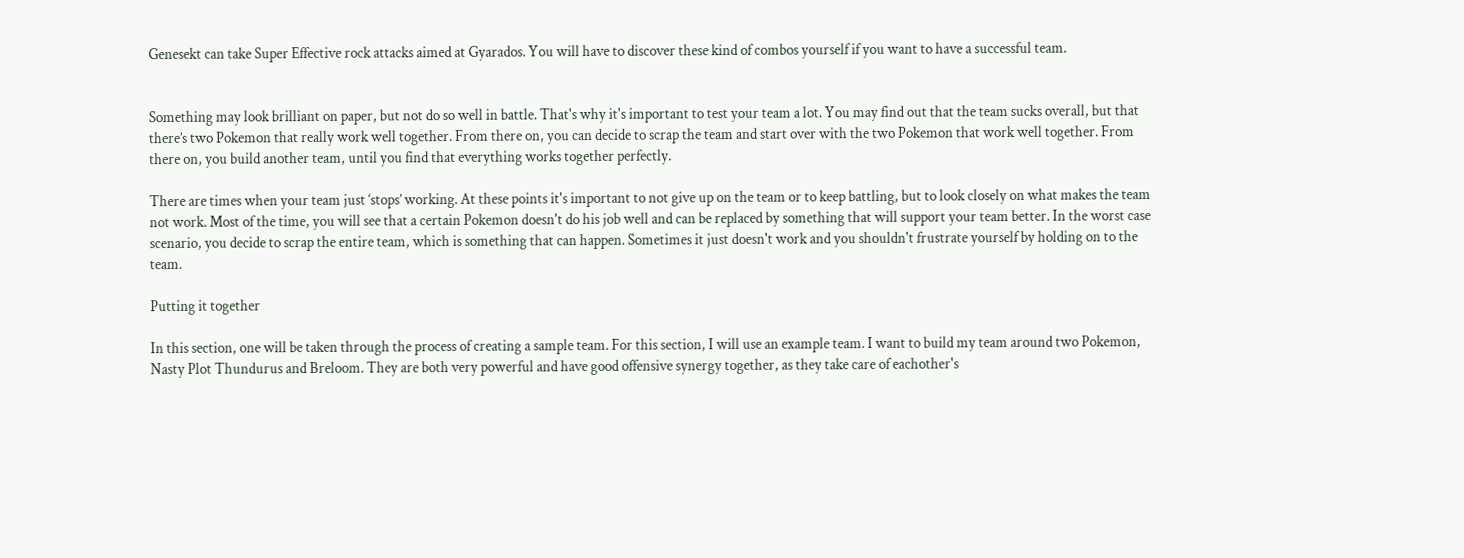Genesekt can take Super Effective rock attacks aimed at Gyarados. You will have to discover these kind of combos yourself if you want to have a successful team.


Something may look brilliant on paper, but not do so well in battle. That's why it's important to test your team a lot. You may find out that the team sucks overall, but that there’s two Pokemon that really work well together. From there on, you can decide to scrap the team and start over with the two Pokemon that work well together. From there on, you build another team, until you find that everything works together perfectly.

There are times when your team just ‘stops’ working. At these points it's important to not give up on the team or to keep battling, but to look closely on what makes the team not work. Most of the time, you will see that a certain Pokemon doesn't do his job well and can be replaced by something that will support your team better. In the worst case scenario, you decide to scrap the entire team, which is something that can happen. Sometimes it just doesn't work and you shouldn't frustrate yourself by holding on to the team.

Putting it together

In this section, one will be taken through the process of creating a sample team. For this section, I will use an example team. I want to build my team around two Pokemon, Nasty Plot Thundurus and Breloom. They are both very powerful and have good offensive synergy together, as they take care of eachother's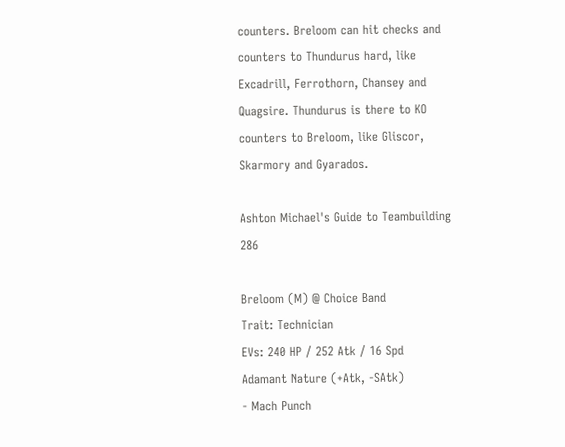counters. Breloom can hit checks and counters to Thundurus hard, like Excadrill, Ferrothorn, Chansey and Quagsire. Thundurus is there to KO counters to Breloom, like Gliscor, Skarmory and Gyarados.

Ashton Michael's Guide to Teambuilding 286

Breloom (M) @ Choice Band
Trait: Technician
EVs: 240 HP / 252 Atk / 16 Spd
Adamant Nature (+Atk, -SAtk)
- Mach Punch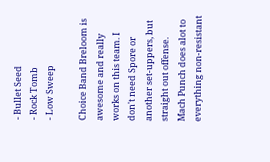- Bullet Seed
- Rock Tomb
- Low Sweep

Choice Band Breloom is awesome and really works on this team. I don't need Spore or another set-uppers, but straight out offense. Mach Punch does alot to everything non-resistant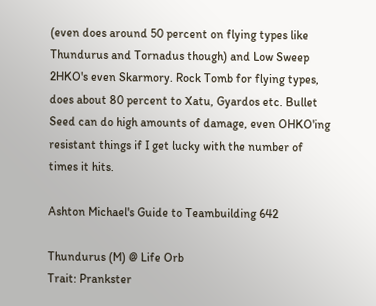(even does around 50 percent on flying types like Thundurus and Tornadus though) and Low Sweep 2HKO's even Skarmory. Rock Tomb for flying types, does about 80 percent to Xatu, Gyardos etc. Bullet Seed can do high amounts of damage, even OHKO'ing resistant things if I get lucky with the number of times it hits.

Ashton Michael's Guide to Teambuilding 642

Thundurus (M) @ Life Orb
Trait: Prankster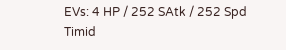EVs: 4 HP / 252 SAtk / 252 Spd
Timid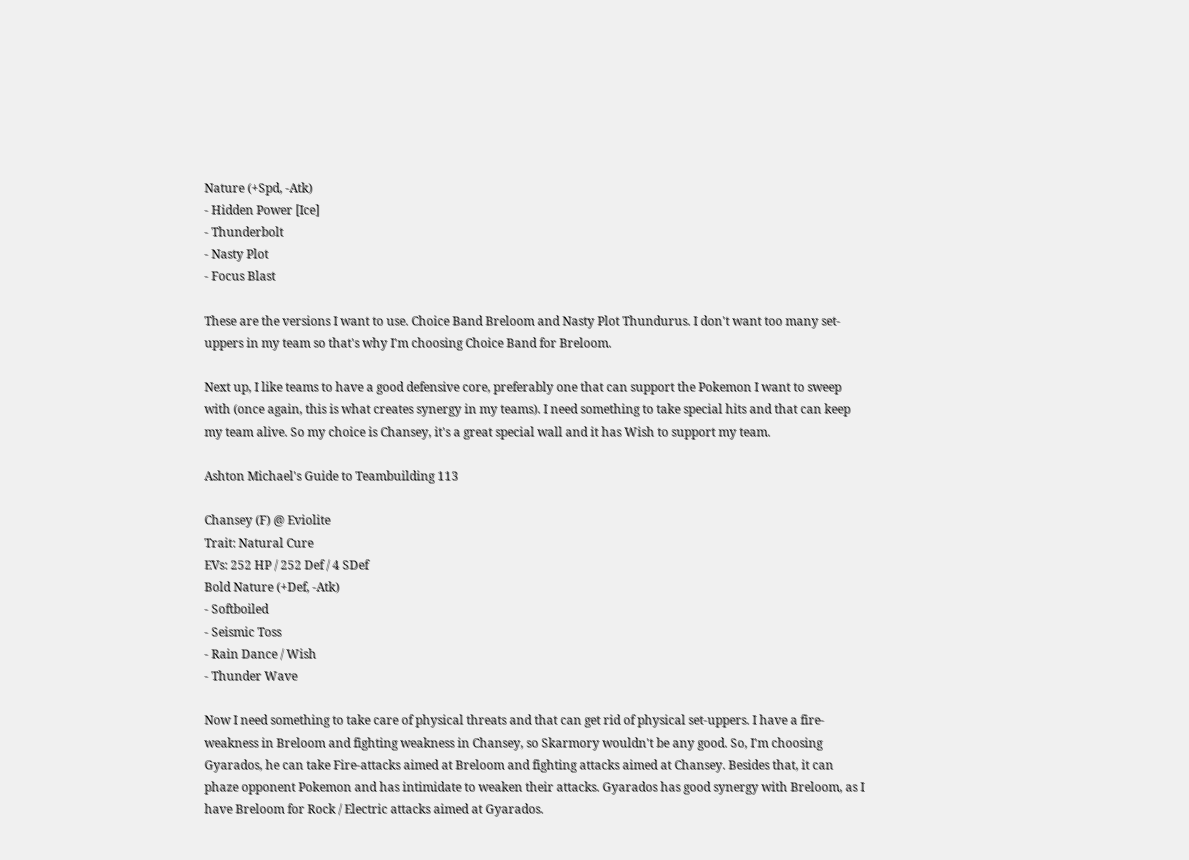Nature (+Spd, -Atk)
- Hidden Power [Ice]
- Thunderbolt
- Nasty Plot
- Focus Blast

These are the versions I want to use. Choice Band Breloom and Nasty Plot Thundurus. I don't want too many set-uppers in my team so that's why I'm choosing Choice Band for Breloom.

Next up, I like teams to have a good defensive core, preferably one that can support the Pokemon I want to sweep with (once again, this is what creates synergy in my teams). I need something to take special hits and that can keep my team alive. So my choice is Chansey, it's a great special wall and it has Wish to support my team.

Ashton Michael's Guide to Teambuilding 113

Chansey (F) @ Eviolite
Trait: Natural Cure
EVs: 252 HP / 252 Def / 4 SDef
Bold Nature (+Def, -Atk)
- Softboiled
- Seismic Toss
- Rain Dance / Wish
- Thunder Wave

Now I need something to take care of physical threats and that can get rid of physical set-uppers. I have a fire-weakness in Breloom and fighting weakness in Chansey, so Skarmory wouldn't be any good. So, I'm choosing Gyarados, he can take Fire-attacks aimed at Breloom and fighting attacks aimed at Chansey. Besides that, it can phaze opponent Pokemon and has intimidate to weaken their attacks. Gyarados has good synergy with Breloom, as I have Breloom for Rock / Electric attacks aimed at Gyarados.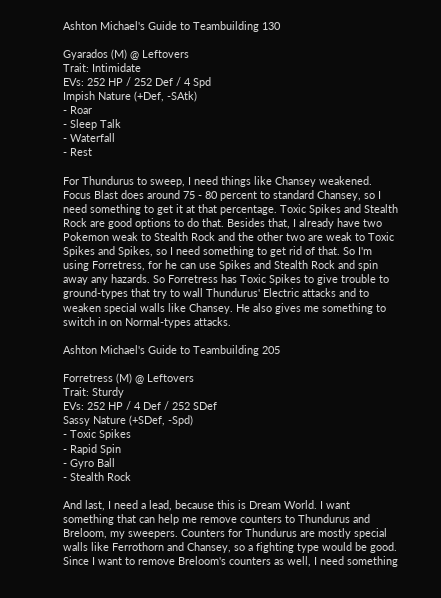Ashton Michael's Guide to Teambuilding 130

Gyarados (M) @ Leftovers
Trait: Intimidate
EVs: 252 HP / 252 Def / 4 Spd
Impish Nature (+Def, -SAtk)
- Roar
- Sleep Talk
- Waterfall
- Rest

For Thundurus to sweep, I need things like Chansey weakened. Focus Blast does around 75 - 80 percent to standard Chansey, so I need something to get it at that percentage. Toxic Spikes and Stealth Rock are good options to do that. Besides that, I already have two Pokemon weak to Stealth Rock and the other two are weak to Toxic Spikes and Spikes, so I need something to get rid of that. So I'm using Forretress, for he can use Spikes and Stealth Rock and spin away any hazards. So Forretress has Toxic Spikes to give trouble to ground-types that try to wall Thundurus' Electric attacks and to weaken special walls like Chansey. He also gives me something to switch in on Normal-types attacks.

Ashton Michael's Guide to Teambuilding 205

Forretress (M) @ Leftovers
Trait: Sturdy
EVs: 252 HP / 4 Def / 252 SDef
Sassy Nature (+SDef, -Spd)
- Toxic Spikes
- Rapid Spin
- Gyro Ball
- Stealth Rock

And last, I need a lead, because this is Dream World. I want something that can help me remove counters to Thundurus and Breloom, my sweepers. Counters for Thundurus are mostly special walls like Ferrothorn and Chansey, so a fighting type would be good. Since I want to remove Breloom's counters as well, I need something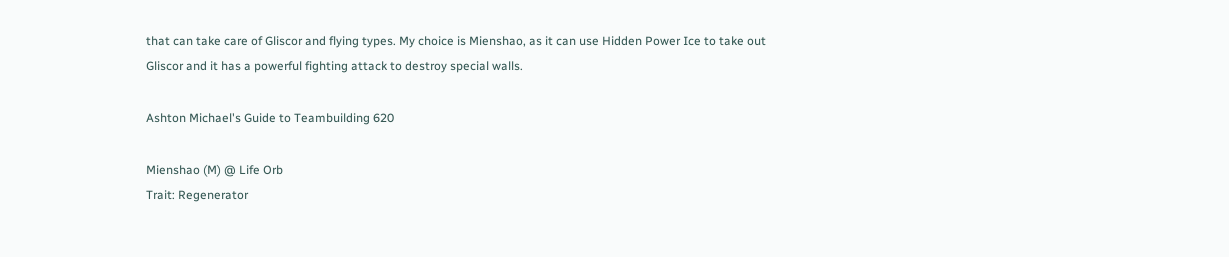that can take care of Gliscor and flying types. My choice is Mienshao, as it can use Hidden Power Ice to take out Gliscor and it has a powerful fighting attack to destroy special walls.

Ashton Michael's Guide to Teambuilding 620

Mienshao (M) @ Life Orb
Trait: Regenerator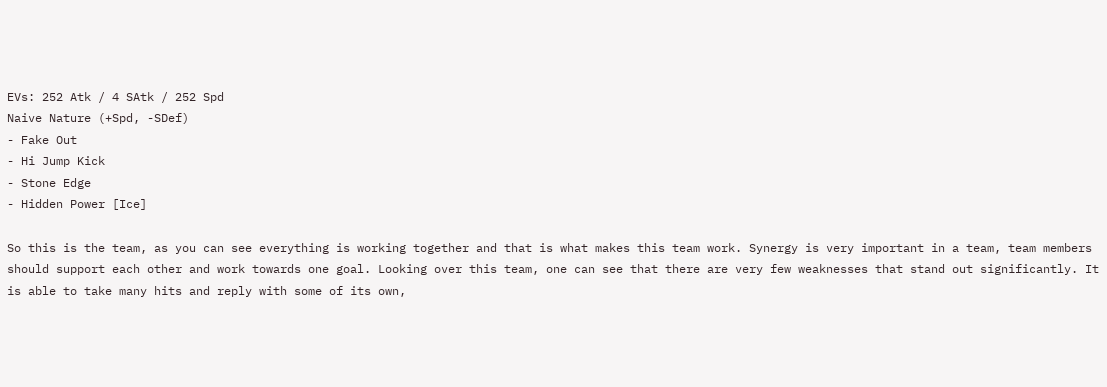EVs: 252 Atk / 4 SAtk / 252 Spd
Naive Nature (+Spd, -SDef)
- Fake Out
- Hi Jump Kick
- Stone Edge
- Hidden Power [Ice]

So this is the team, as you can see everything is working together and that is what makes this team work. Synergy is very important in a team, team members should support each other and work towards one goal. Looking over this team, one can see that there are very few weaknesses that stand out significantly. It is able to take many hits and reply with some of its own,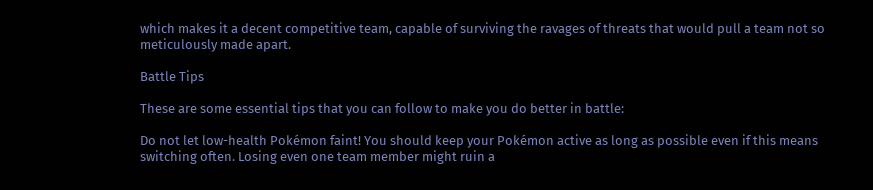which makes it a decent competitive team, capable of surviving the ravages of threats that would pull a team not so meticulously made apart.

Battle Tips

These are some essential tips that you can follow to make you do better in battle:

Do not let low-health Pokémon faint! You should keep your Pokémon active as long as possible even if this means switching often. Losing even one team member might ruin a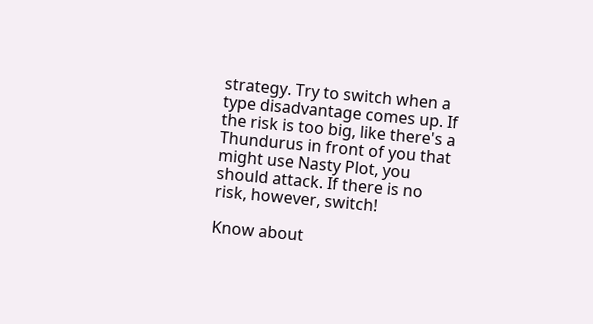strategy. Try to switch when a type disadvantage comes up. If the risk is too big, like there's a Thundurus in front of you that might use Nasty Plot, you should attack. If there is no risk, however, switch!

Know about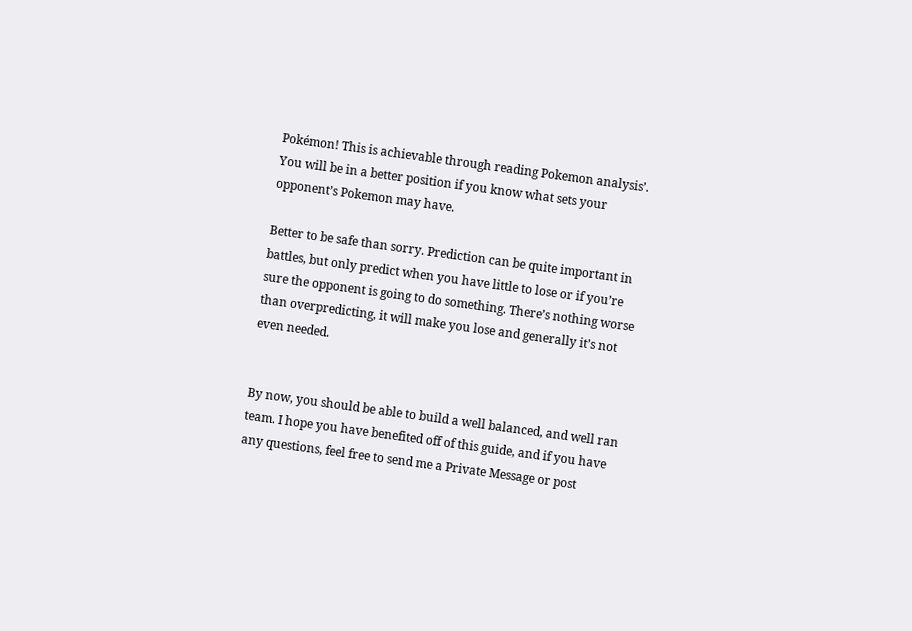Pokémon! This is achievable through reading Pokemon analysis’. You will be in a better position if you know what sets your opponent’s Pokemon may have.

Better to be safe than sorry. Prediction can be quite important in battles, but only predict when you have little to lose or if you’re sure the opponent is going to do something. There’s nothing worse than overpredicting, it will make you lose and generally it’s not even needed.


By now, you should be able to build a well balanced, and well ran team. I hope you have benefited off of this guide, and if you have any questions, feel free to send me a Private Message or post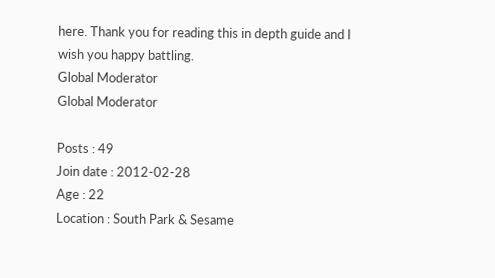here. Thank you for reading this in depth guide and I wish you happy battling.
Global Moderator
Global Moderator

Posts : 49
Join date : 2012-02-28
Age : 22
Location : South Park & Sesame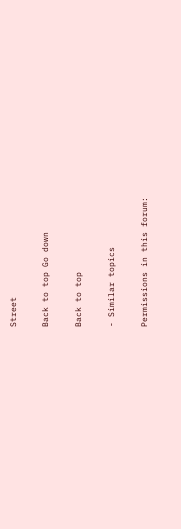Street

Back to top Go down

Back to top

- Similar topics

Permissions in this forum: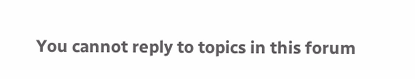You cannot reply to topics in this forum